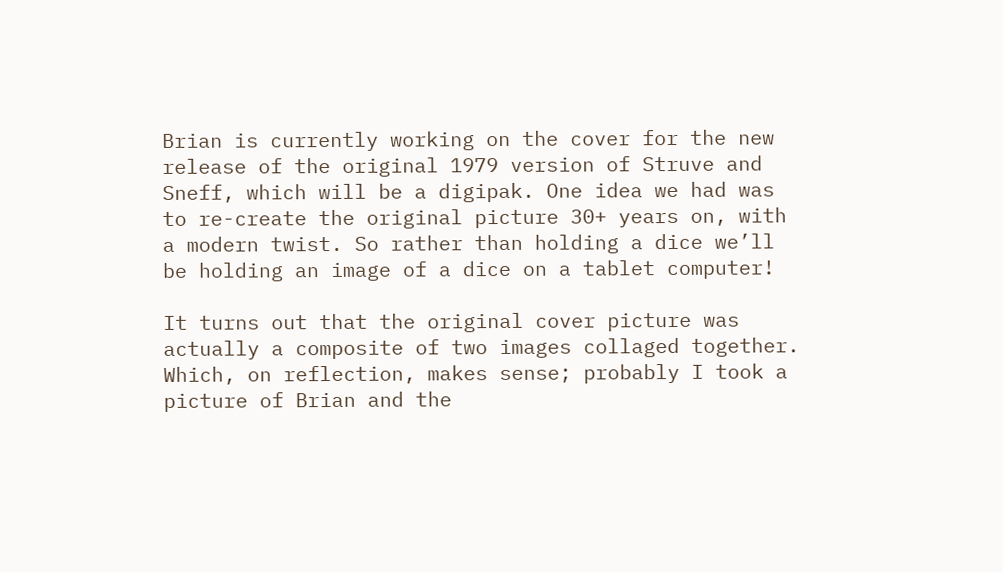Brian is currently working on the cover for the new release of the original 1979 version of Struve and Sneff, which will be a digipak. One idea we had was to re-create the original picture 30+ years on, with a modern twist. So rather than holding a dice we’ll be holding an image of a dice on a tablet computer!

It turns out that the original cover picture was actually a composite of two images collaged together. Which, on reflection, makes sense; probably I took a picture of Brian and the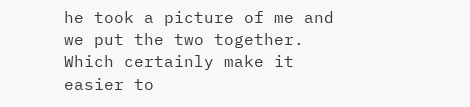he took a picture of me and we put the two together. Which certainly make it easier to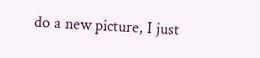do a new picture, I just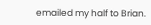emailed my half to Brian.